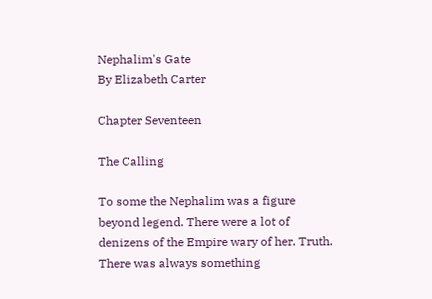Nephalim's Gate
By Elizabeth Carter

Chapter Seventeen

The Calling

To some the Nephalim was a figure beyond legend. There were a lot of denizens of the Empire wary of her. Truth. There was always something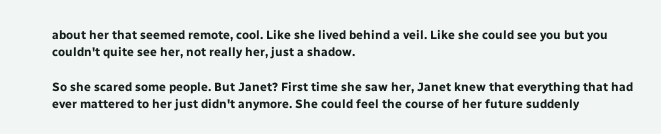about her that seemed remote, cool. Like she lived behind a veil. Like she could see you but you couldn't quite see her, not really her, just a shadow.

So she scared some people. But Janet? First time she saw her, Janet knew that everything that had ever mattered to her just didn't anymore. She could feel the course of her future suddenly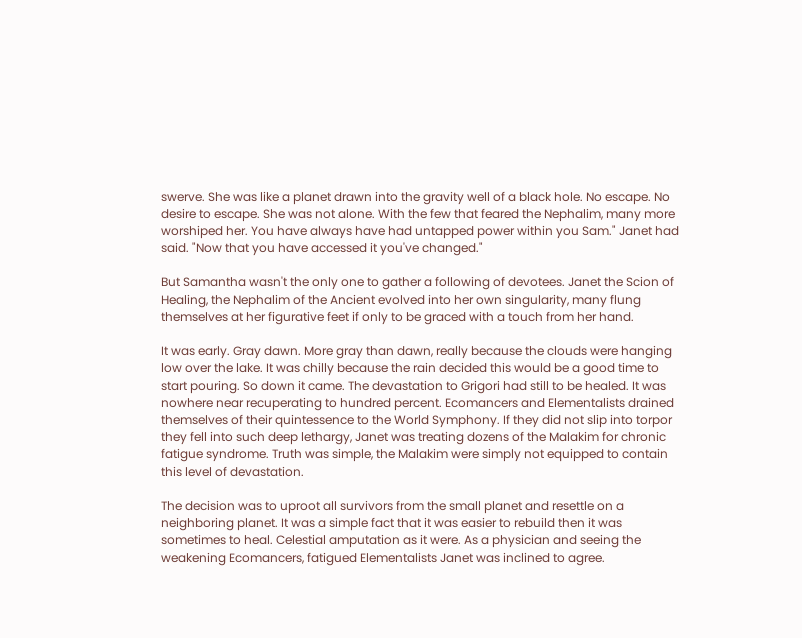swerve. She was like a planet drawn into the gravity well of a black hole. No escape. No desire to escape. She was not alone. With the few that feared the Nephalim, many more worshiped her. You have always have had untapped power within you Sam." Janet had said. "Now that you have accessed it you've changed."

But Samantha wasn't the only one to gather a following of devotees. Janet the Scion of Healing, the Nephalim of the Ancient evolved into her own singularity, many flung themselves at her figurative feet if only to be graced with a touch from her hand.

It was early. Gray dawn. More gray than dawn, really because the clouds were hanging low over the lake. It was chilly because the rain decided this would be a good time to start pouring. So down it came. The devastation to Grigori had still to be healed. It was nowhere near recuperating to hundred percent. Ecomancers and Elementalists drained themselves of their quintessence to the World Symphony. If they did not slip into torpor they fell into such deep lethargy, Janet was treating dozens of the Malakim for chronic fatigue syndrome. Truth was simple, the Malakim were simply not equipped to contain this level of devastation.

The decision was to uproot all survivors from the small planet and resettle on a neighboring planet. It was a simple fact that it was easier to rebuild then it was sometimes to heal. Celestial amputation as it were. As a physician and seeing the weakening Ecomancers, fatigued Elementalists Janet was inclined to agree.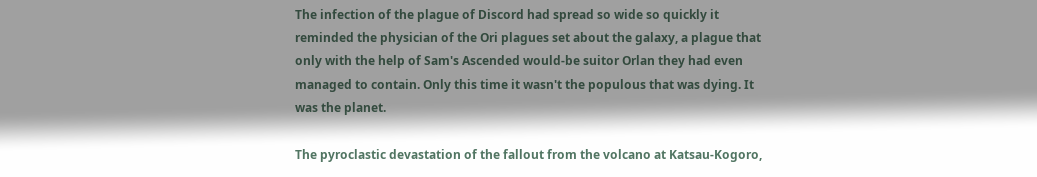The infection of the plague of Discord had spread so wide so quickly it reminded the physician of the Ori plagues set about the galaxy, a plague that only with the help of Sam's Ascended would-be suitor Orlan they had even managed to contain. Only this time it wasn't the populous that was dying. It was the planet.

The pyroclastic devastation of the fallout from the volcano at Katsau-Kogoro,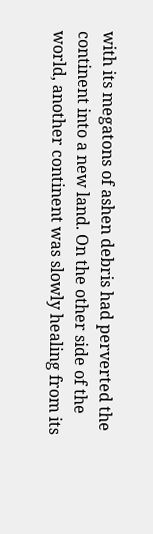with its megatons of ashen debris had perverted the continent into a new land. On the other side of the world, another continent was slowly healing from its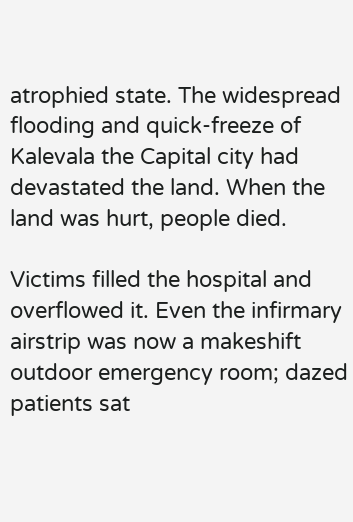atrophied state. The widespread flooding and quick-freeze of Kalevala the Capital city had devastated the land. When the land was hurt, people died.

Victims filled the hospital and overflowed it. Even the infirmary airstrip was now a makeshift outdoor emergency room; dazed patients sat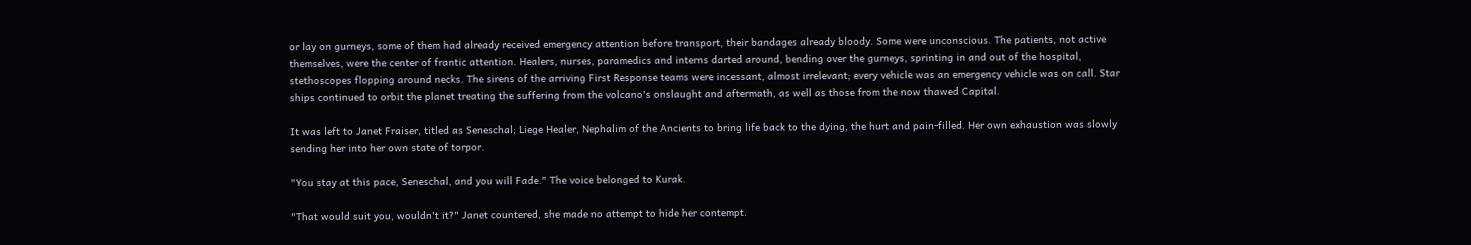or lay on gurneys, some of them had already received emergency attention before transport, their bandages already bloody. Some were unconscious. The patients, not active themselves, were the center of frantic attention. Healers, nurses, paramedics and interns darted around, bending over the gurneys, sprinting in and out of the hospital, stethoscopes flopping around necks. The sirens of the arriving First Response teams were incessant, almost irrelevant; every vehicle was an emergency vehicle was on call. Star ships continued to orbit the planet treating the suffering from the volcano's onslaught and aftermath, as well as those from the now thawed Capital.

It was left to Janet Fraiser, titled as Seneschal; Liege Healer, Nephalim of the Ancients to bring life back to the dying, the hurt and pain-filled. Her own exhaustion was slowly sending her into her own state of torpor.

"You stay at this pace, Seneschal, and you will Fade." The voice belonged to Kurak.

"That would suit you, wouldn't it?" Janet countered, she made no attempt to hide her contempt.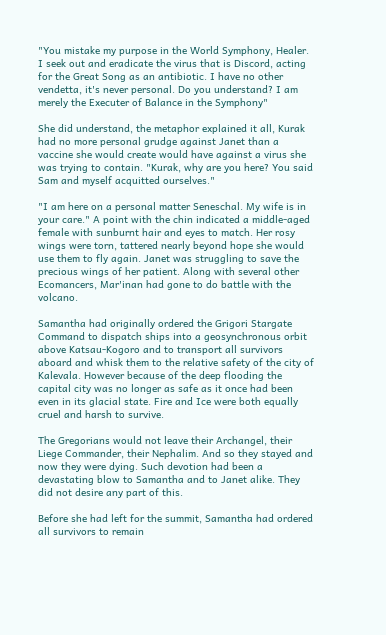"You mistake my purpose in the World Symphony, Healer. I seek out and eradicate the virus that is Discord, acting for the Great Song as an antibiotic. I have no other vendetta, it's never personal. Do you understand? I am merely the Executer of Balance in the Symphony"

She did understand, the metaphor explained it all, Kurak had no more personal grudge against Janet than a vaccine she would create would have against a virus she was trying to contain. "Kurak, why are you here? You said Sam and myself acquitted ourselves."

"I am here on a personal matter Seneschal. My wife is in your care." A point with the chin indicated a middle-aged female with sunburnt hair and eyes to match. Her rosy wings were torn, tattered nearly beyond hope she would use them to fly again. Janet was struggling to save the precious wings of her patient. Along with several other Ecomancers, Mar'inan had gone to do battle with the volcano.

Samantha had originally ordered the Grigori Stargate Command to dispatch ships into a geosynchronous orbit above Katsau-Kogoro and to transport all survivors aboard and whisk them to the relative safety of the city of Kalevala. However because of the deep flooding the capital city was no longer as safe as it once had been even in its glacial state. Fire and Ice were both equally cruel and harsh to survive.

The Gregorians would not leave their Archangel, their Liege Commander, their Nephalim. And so they stayed and now they were dying. Such devotion had been a devastating blow to Samantha and to Janet alike. They did not desire any part of this.

Before she had left for the summit, Samantha had ordered all survivors to remain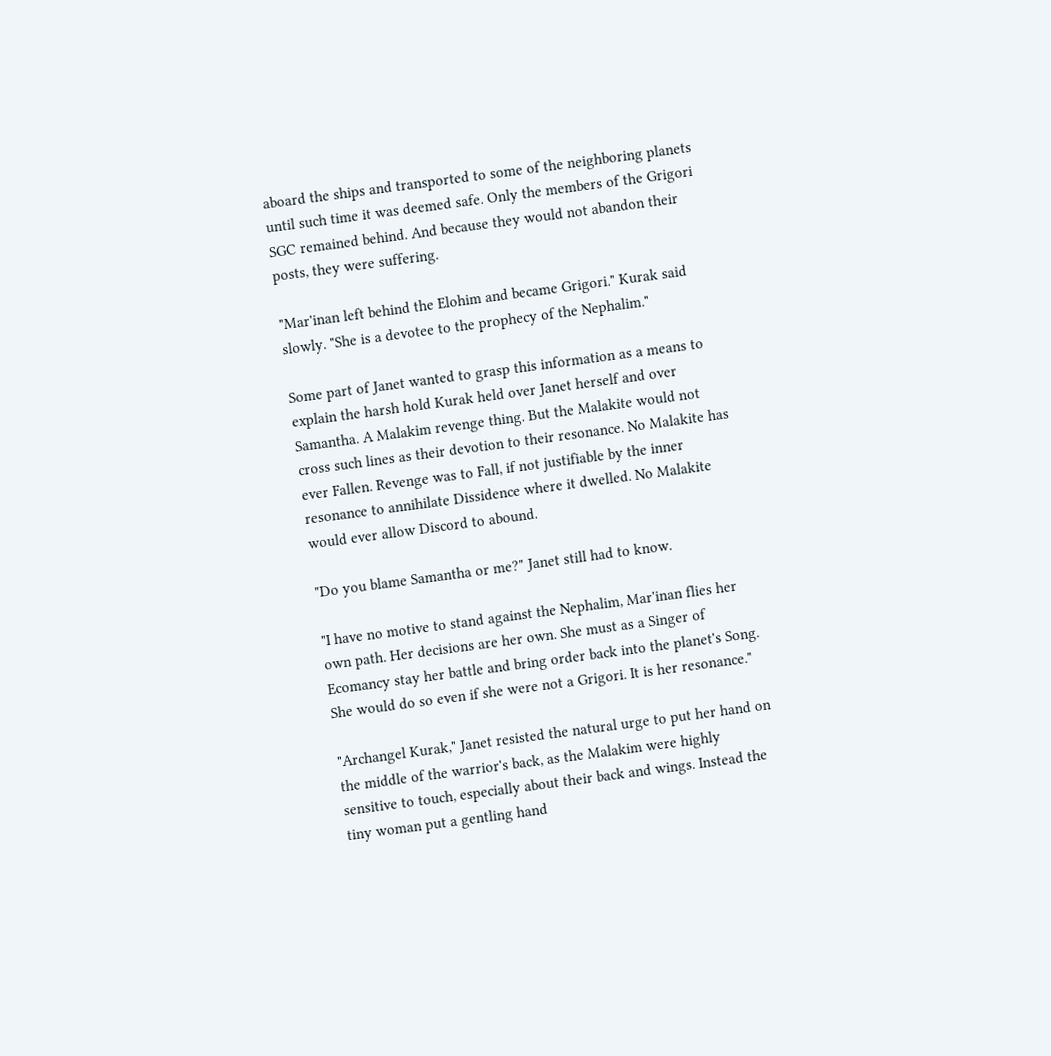aboard the ships and transported to some of the neighboring planets until such time it was deemed safe. Only the members of the Grigori SGC remained behind. And because they would not abandon their posts, they were suffering.

"Mar'inan left behind the Elohim and became Grigori." Kurak said slowly. "She is a devotee to the prophecy of the Nephalim."

Some part of Janet wanted to grasp this information as a means to explain the harsh hold Kurak held over Janet herself and over Samantha. A Malakim revenge thing. But the Malakite would not cross such lines as their devotion to their resonance. No Malakite has ever Fallen. Revenge was to Fall, if not justifiable by the inner resonance to annihilate Dissidence where it dwelled. No Malakite would ever allow Discord to abound.

"Do you blame Samantha or me?" Janet still had to know.

"I have no motive to stand against the Nephalim, Mar'inan flies her own path. Her decisions are her own. She must as a Singer of Ecomancy stay her battle and bring order back into the planet's Song. She would do so even if she were not a Grigori. It is her resonance."

"Archangel Kurak," Janet resisted the natural urge to put her hand on the middle of the warrior's back, as the Malakim were highly sensitive to touch, especially about their back and wings. Instead the tiny woman put a gentling hand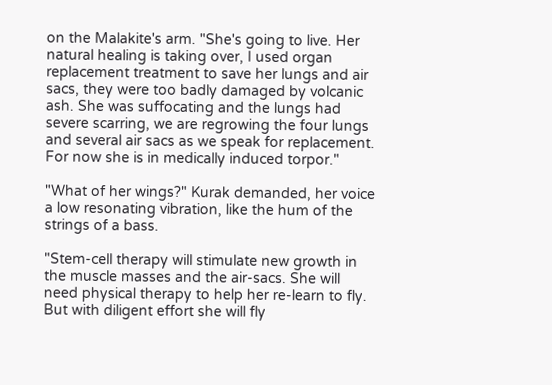on the Malakite's arm. "She's going to live. Her natural healing is taking over, I used organ replacement treatment to save her lungs and air sacs, they were too badly damaged by volcanic ash. She was suffocating and the lungs had severe scarring, we are regrowing the four lungs and several air sacs as we speak for replacement. For now she is in medically induced torpor."

"What of her wings?" Kurak demanded, her voice a low resonating vibration, like the hum of the strings of a bass.

"Stem-cell therapy will stimulate new growth in the muscle masses and the air-sacs. She will need physical therapy to help her re-learn to fly. But with diligent effort she will fly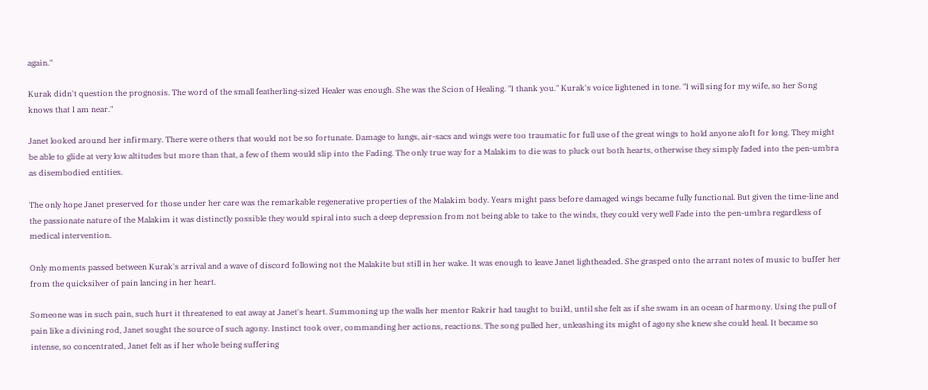again."

Kurak didn't question the prognosis. The word of the small featherling-sized Healer was enough. She was the Scion of Healing. "I thank you." Kurak's voice lightened in tone. "I will sing for my wife, so her Song knows that I am near."

Janet looked around her infirmary. There were others that would not be so fortunate. Damage to lungs, air-sacs and wings were too traumatic for full use of the great wings to hold anyone aloft for long. They might be able to glide at very low altitudes but more than that, a few of them would slip into the Fading. The only true way for a Malakim to die was to pluck out both hearts, otherwise they simply faded into the pen-umbra as disembodied entities.

The only hope Janet preserved for those under her care was the remarkable regenerative properties of the Malakim body. Years might pass before damaged wings became fully functional. But given the time-line and the passionate nature of the Malakim it was distinctly possible they would spiral into such a deep depression from not being able to take to the winds, they could very well Fade into the pen-umbra regardless of medical intervention.

Only moments passed between Kurak's arrival and a wave of discord following not the Malakite but still in her wake. It was enough to leave Janet lightheaded. She grasped onto the arrant notes of music to buffer her from the quicksilver of pain lancing in her heart.

Someone was in such pain, such hurt it threatened to eat away at Janet's heart. Summoning up the walls her mentor Rakrir had taught to build, until she felt as if she swam in an ocean of harmony. Using the pull of pain like a divining rod, Janet sought the source of such agony. Instinct took over, commanding her actions, reactions. The song pulled her, unleashing its might of agony she knew she could heal. It became so intense, so concentrated, Janet felt as if her whole being suffering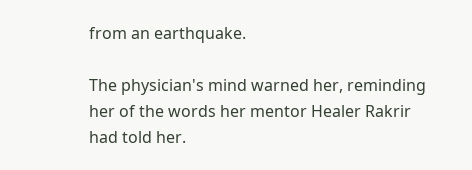from an earthquake.

The physician's mind warned her, reminding her of the words her mentor Healer Rakrir had told her.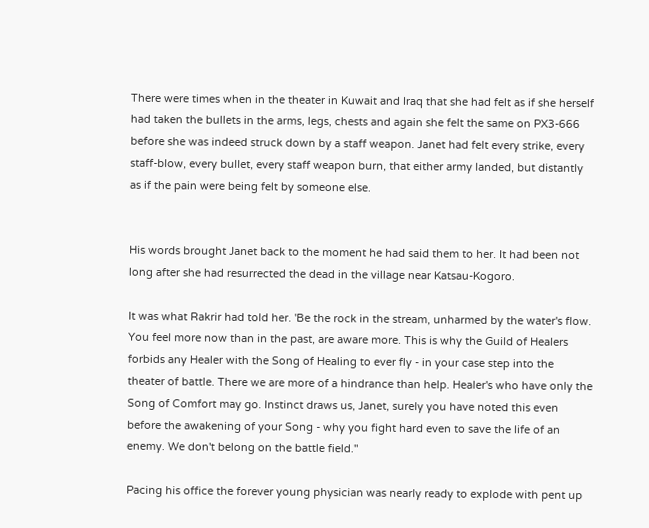There were times when in the theater in Kuwait and Iraq that she had felt as if she herself had taken the bullets in the arms, legs, chests and again she felt the same on PX3-666 before she was indeed struck down by a staff weapon. Janet had felt every strike, every staff-blow, every bullet, every staff weapon burn, that either army landed, but distantly as if the pain were being felt by someone else.


His words brought Janet back to the moment he had said them to her. It had been not long after she had resurrected the dead in the village near Katsau-Kogoro.

It was what Rakrir had told her. 'Be the rock in the stream, unharmed by the water's flow. You feel more now than in the past, are aware more. This is why the Guild of Healers forbids any Healer with the Song of Healing to ever fly - in your case step into the theater of battle. There we are more of a hindrance than help. Healer's who have only the Song of Comfort may go. Instinct draws us, Janet, surely you have noted this even before the awakening of your Song - why you fight hard even to save the life of an enemy. We don't belong on the battle field."

Pacing his office the forever young physician was nearly ready to explode with pent up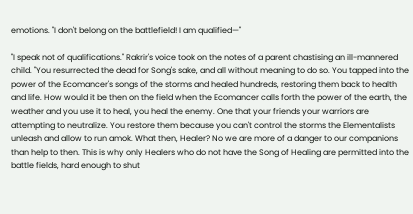emotions. "I don't belong on the battlefield! I am qualified—"

"I speak not of qualifications." Rakrir's voice took on the notes of a parent chastising an ill-mannered child. "You resurrected the dead for Song's sake, and all without meaning to do so. You tapped into the power of the Ecomancer's songs of the storms and healed hundreds, restoring them back to health and life. How would it be then on the field when the Ecomancer calls forth the power of the earth, the weather and you use it to heal, you heal the enemy. One that your friends your warriors are attempting to neutralize. You restore them because you can't control the storms the Elementalists unleash and allow to run amok. What then, Healer? No we are more of a danger to our companions than help to then. This is why only Healers who do not have the Song of Healing are permitted into the battle fields, hard enough to shut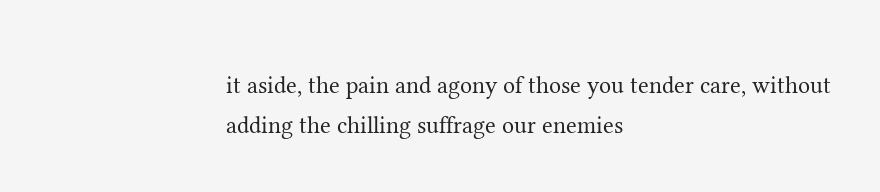it aside, the pain and agony of those you tender care, without adding the chilling suffrage our enemies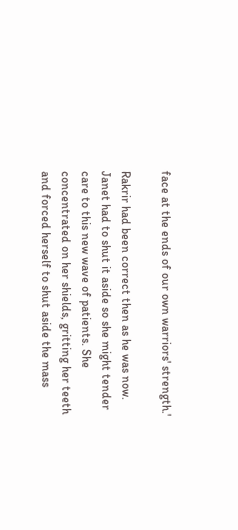face at the ends of our own warriors' strength.'

Rakrir had been correct then as he was now. Janet had to shut it aside so she might tender care to this new wave of patients. She concentrated on her shields, gritting her teeth and forced herself to shut aside the mass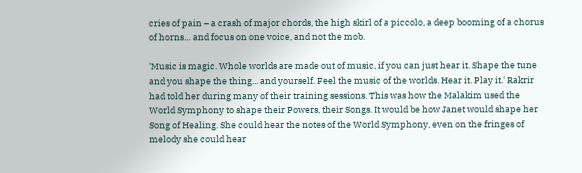cries of pain – a crash of major chords, the high skirl of a piccolo, a deep booming of a chorus of horns… and focus on one voice, and not the mob.

'Music is magic. Whole worlds are made out of music, if you can just hear it. Shape the tune and you shape the thing... and yourself. Feel the music of the worlds. Hear it. Play it.' Rakrir had told her during many of their training sessions. This was how the Malakim used the World Symphony to shape their Powers, their Songs. It would be how Janet would shape her Song of Healing. She could hear the notes of the World Symphony, even on the fringes of melody she could hear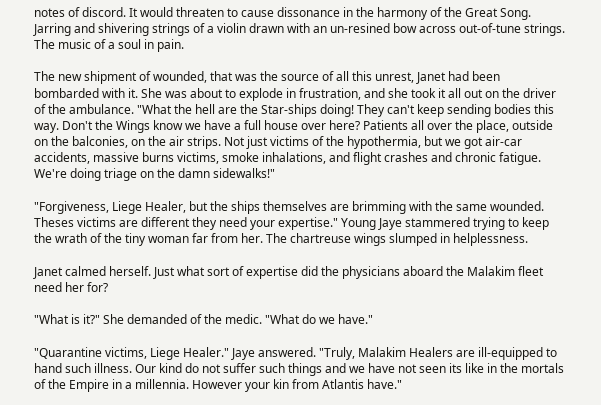notes of discord. It would threaten to cause dissonance in the harmony of the Great Song. Jarring and shivering strings of a violin drawn with an un-resined bow across out-of-tune strings. The music of a soul in pain.

The new shipment of wounded, that was the source of all this unrest, Janet had been bombarded with it. She was about to explode in frustration, and she took it all out on the driver of the ambulance. "What the hell are the Star-ships doing! They can't keep sending bodies this way. Don't the Wings know we have a full house over here? Patients all over the place, outside on the balconies, on the air strips. Not just victims of the hypothermia, but we got air-car accidents, massive burns victims, smoke inhalations, and flight crashes and chronic fatigue. We're doing triage on the damn sidewalks!"

"Forgiveness, Liege Healer, but the ships themselves are brimming with the same wounded. Theses victims are different they need your expertise." Young Jaye stammered trying to keep the wrath of the tiny woman far from her. The chartreuse wings slumped in helplessness.

Janet calmed herself. Just what sort of expertise did the physicians aboard the Malakim fleet need her for?

"What is it?" She demanded of the medic. "What do we have."

"Quarantine victims, Liege Healer." Jaye answered. "Truly, Malakim Healers are ill-equipped to hand such illness. Our kind do not suffer such things and we have not seen its like in the mortals of the Empire in a millennia. However your kin from Atlantis have."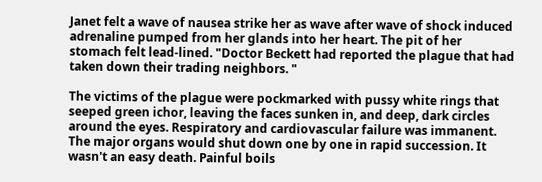Janet felt a wave of nausea strike her as wave after wave of shock induced adrenaline pumped from her glands into her heart. The pit of her stomach felt lead-lined. "Doctor Beckett had reported the plague that had taken down their trading neighbors. "

The victims of the plague were pockmarked with pussy white rings that seeped green ichor, leaving the faces sunken in, and deep, dark circles around the eyes. Respiratory and cardiovascular failure was immanent. The major organs would shut down one by one in rapid succession. It wasn't an easy death. Painful boils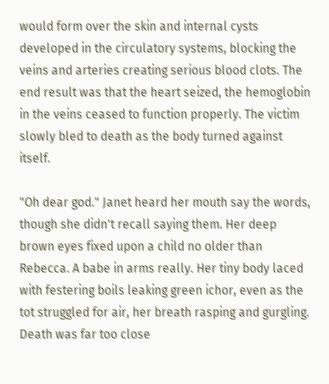would form over the skin and internal cysts developed in the circulatory systems, blocking the veins and arteries creating serious blood clots. The end result was that the heart seized, the hemoglobin in the veins ceased to function properly. The victim slowly bled to death as the body turned against itself.

"Oh dear god." Janet heard her mouth say the words, though she didn't recall saying them. Her deep brown eyes fixed upon a child no older than Rebecca. A babe in arms really. Her tiny body laced with festering boils leaking green ichor, even as the tot struggled for air, her breath rasping and gurgling. Death was far too close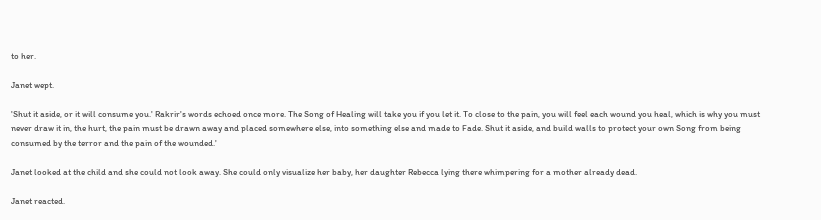to her.

Janet wept.

'Shut it aside, or it will consume you.' Rakrir's words echoed once more. The Song of Healing will take you if you let it. To close to the pain, you will feel each wound you heal, which is why you must never draw it in, the hurt, the pain must be drawn away and placed somewhere else, into something else and made to Fade. Shut it aside, and build walls to protect your own Song from being consumed by the terror and the pain of the wounded.'

Janet looked at the child and she could not look away. She could only visualize her baby, her daughter Rebecca lying there whimpering for a mother already dead.

Janet reacted.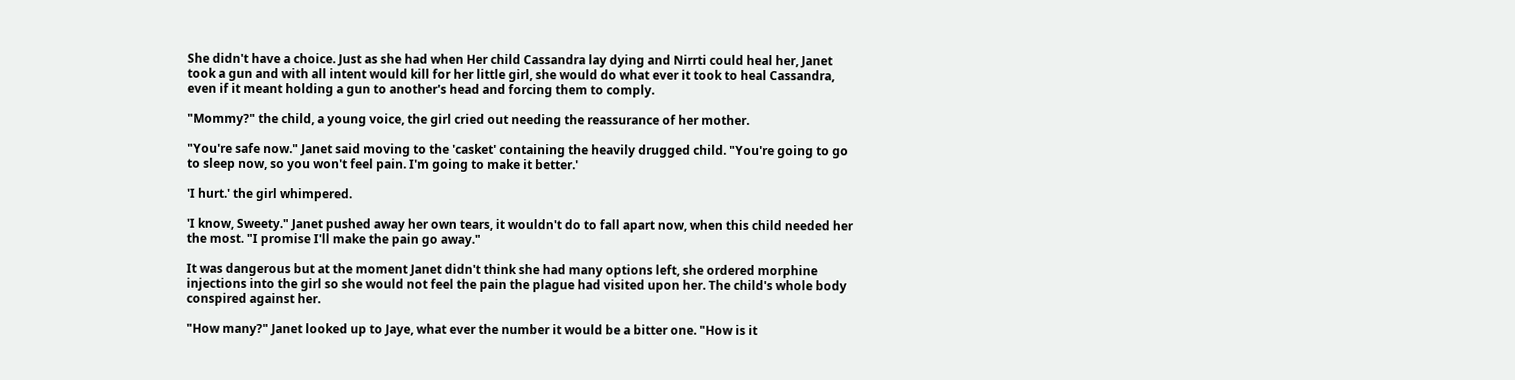She didn't have a choice. Just as she had when Her child Cassandra lay dying and Nirrti could heal her, Janet took a gun and with all intent would kill for her little girl, she would do what ever it took to heal Cassandra, even if it meant holding a gun to another's head and forcing them to comply.

"Mommy?" the child, a young voice, the girl cried out needing the reassurance of her mother.

"You're safe now." Janet said moving to the 'casket' containing the heavily drugged child. "You're going to go to sleep now, so you won't feel pain. I'm going to make it better.'

'I hurt.' the girl whimpered.

'I know, Sweety." Janet pushed away her own tears, it wouldn't do to fall apart now, when this child needed her the most. "I promise I'll make the pain go away."

It was dangerous but at the moment Janet didn't think she had many options left, she ordered morphine injections into the girl so she would not feel the pain the plague had visited upon her. The child's whole body conspired against her.

"How many?" Janet looked up to Jaye, what ever the number it would be a bitter one. "How is it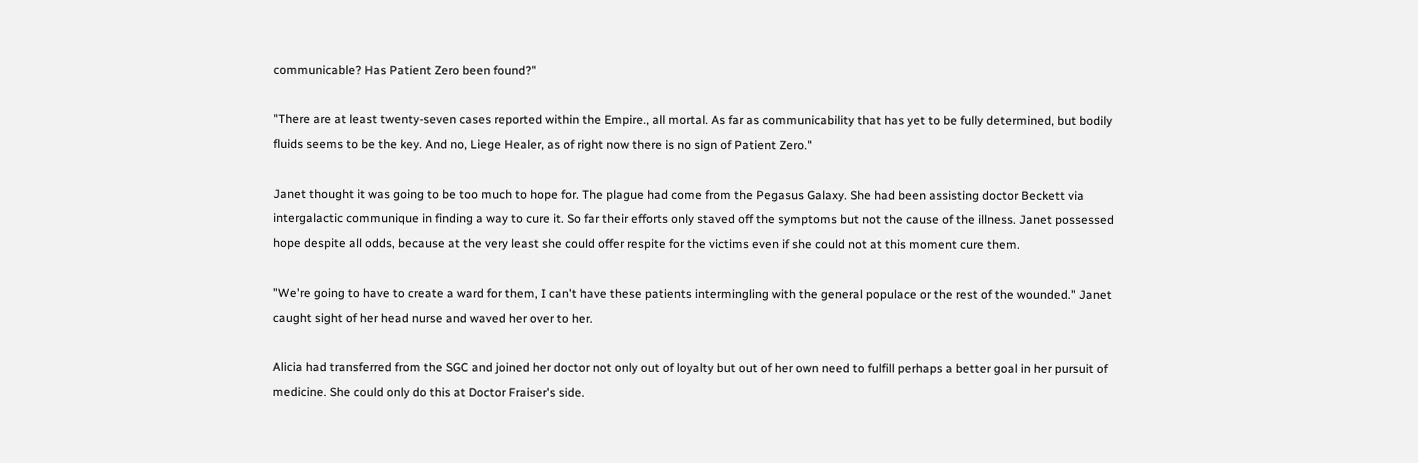communicable? Has Patient Zero been found?"

"There are at least twenty-seven cases reported within the Empire., all mortal. As far as communicability that has yet to be fully determined, but bodily fluids seems to be the key. And no, Liege Healer, as of right now there is no sign of Patient Zero."

Janet thought it was going to be too much to hope for. The plague had come from the Pegasus Galaxy. She had been assisting doctor Beckett via intergalactic communique in finding a way to cure it. So far their efforts only staved off the symptoms but not the cause of the illness. Janet possessed hope despite all odds, because at the very least she could offer respite for the victims even if she could not at this moment cure them.

"We're going to have to create a ward for them, I can't have these patients intermingling with the general populace or the rest of the wounded." Janet caught sight of her head nurse and waved her over to her.

Alicia had transferred from the SGC and joined her doctor not only out of loyalty but out of her own need to fulfill perhaps a better goal in her pursuit of medicine. She could only do this at Doctor Fraiser's side.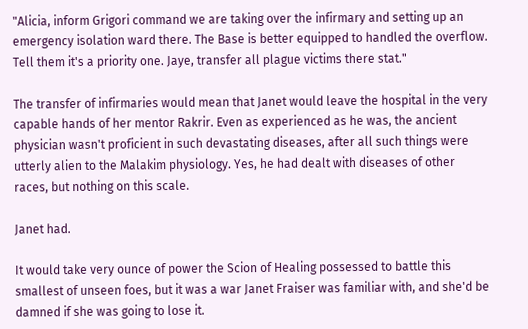"Alicia, inform Grigori command we are taking over the infirmary and setting up an emergency isolation ward there. The Base is better equipped to handled the overflow. Tell them it's a priority one. Jaye, transfer all plague victims there stat."

The transfer of infirmaries would mean that Janet would leave the hospital in the very capable hands of her mentor Rakrir. Even as experienced as he was, the ancient physician wasn't proficient in such devastating diseases, after all such things were utterly alien to the Malakim physiology. Yes, he had dealt with diseases of other races, but nothing on this scale.

Janet had.

It would take very ounce of power the Scion of Healing possessed to battle this smallest of unseen foes, but it was a war Janet Fraiser was familiar with, and she'd be damned if she was going to lose it.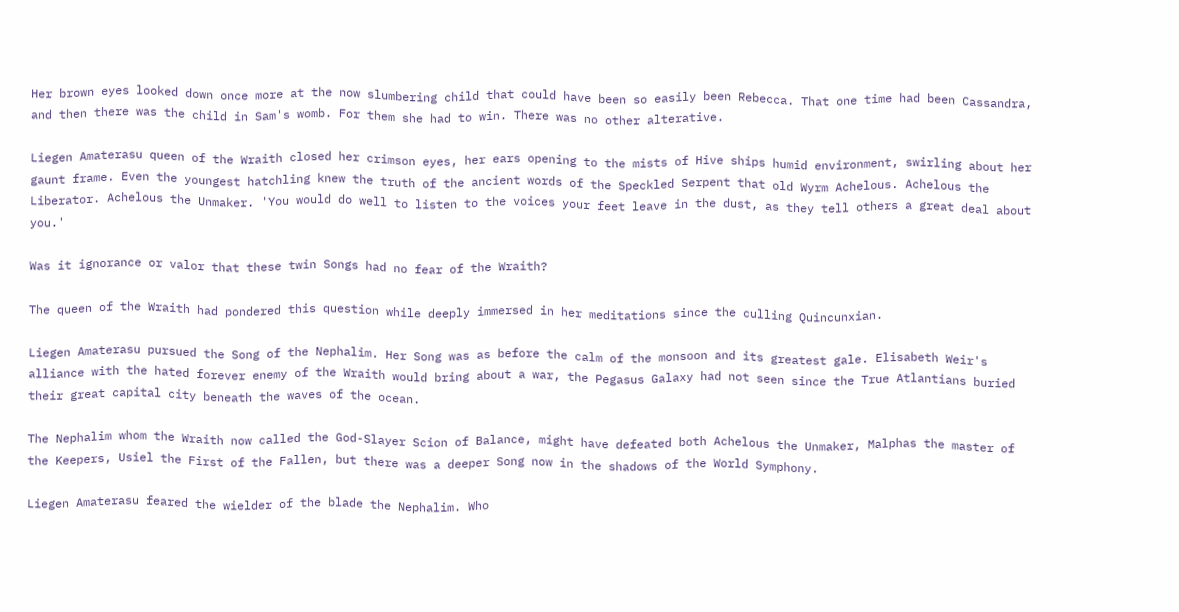Her brown eyes looked down once more at the now slumbering child that could have been so easily been Rebecca. That one time had been Cassandra, and then there was the child in Sam's womb. For them she had to win. There was no other alterative.

Liegen Amaterasu queen of the Wraith closed her crimson eyes, her ears opening to the mists of Hive ships humid environment, swirling about her gaunt frame. Even the youngest hatchling knew the truth of the ancient words of the Speckled Serpent that old Wyrm Achelous. Achelous the Liberator. Achelous the Unmaker. 'You would do well to listen to the voices your feet leave in the dust, as they tell others a great deal about you.'

Was it ignorance or valor that these twin Songs had no fear of the Wraith?

The queen of the Wraith had pondered this question while deeply immersed in her meditations since the culling Quincunxian.

Liegen Amaterasu pursued the Song of the Nephalim. Her Song was as before the calm of the monsoon and its greatest gale. Elisabeth Weir's alliance with the hated forever enemy of the Wraith would bring about a war, the Pegasus Galaxy had not seen since the True Atlantians buried their great capital city beneath the waves of the ocean.

The Nephalim whom the Wraith now called the God-Slayer Scion of Balance, might have defeated both Achelous the Unmaker, Malphas the master of the Keepers, Usiel the First of the Fallen, but there was a deeper Song now in the shadows of the World Symphony.

Liegen Amaterasu feared the wielder of the blade the Nephalim. Who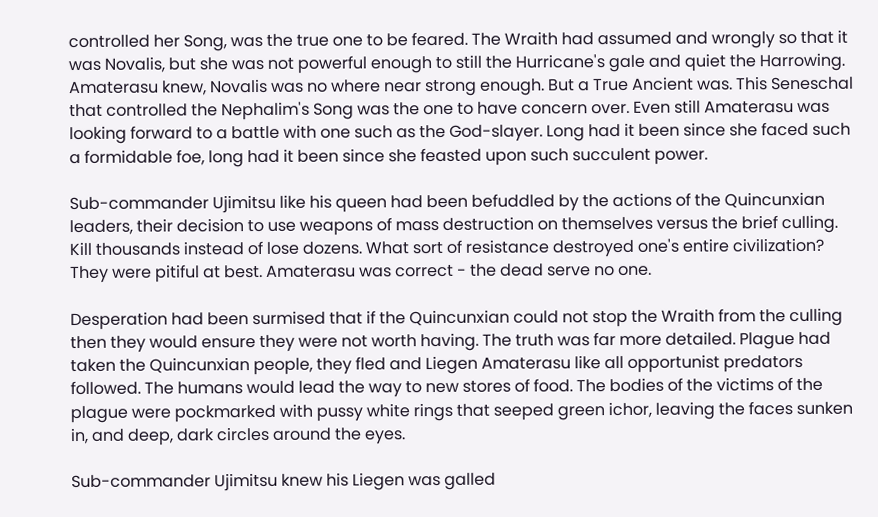controlled her Song, was the true one to be feared. The Wraith had assumed and wrongly so that it was Novalis, but she was not powerful enough to still the Hurricane's gale and quiet the Harrowing. Amaterasu knew, Novalis was no where near strong enough. But a True Ancient was. This Seneschal that controlled the Nephalim's Song was the one to have concern over. Even still Amaterasu was looking forward to a battle with one such as the God-slayer. Long had it been since she faced such a formidable foe, long had it been since she feasted upon such succulent power.

Sub-commander Ujimitsu like his queen had been befuddled by the actions of the Quincunxian leaders, their decision to use weapons of mass destruction on themselves versus the brief culling. Kill thousands instead of lose dozens. What sort of resistance destroyed one's entire civilization? They were pitiful at best. Amaterasu was correct - the dead serve no one.

Desperation had been surmised that if the Quincunxian could not stop the Wraith from the culling then they would ensure they were not worth having. The truth was far more detailed. Plague had taken the Quincunxian people, they fled and Liegen Amaterasu like all opportunist predators followed. The humans would lead the way to new stores of food. The bodies of the victims of the plague were pockmarked with pussy white rings that seeped green ichor, leaving the faces sunken in, and deep, dark circles around the eyes.

Sub-commander Ujimitsu knew his Liegen was galled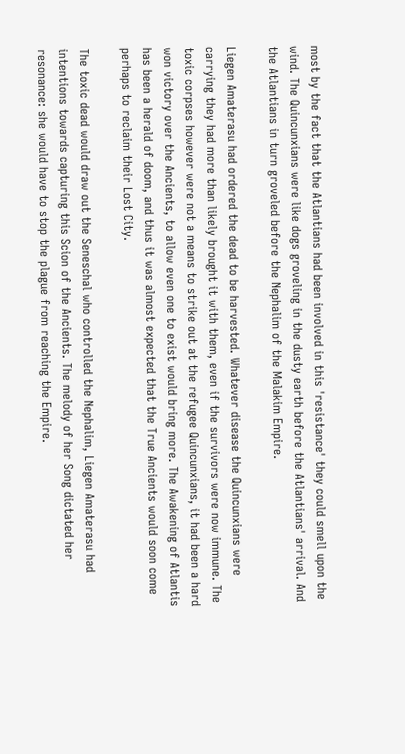most by the fact that the Atlantians had been involved in this 'resistance' they could smell upon the wind. The Quincunxians were like dogs groveling in the dusty earth before the Atlantians' arrival. And the Atlantians in turn groveled before the Nephalim of the Malakim Empire.

Liegen Amaterasu had ordered the dead to be harvested. Whatever disease the Quincunxians were carrying they had more than likely brought it with them, even if the survivors were now immune. The toxic corpses however were not a means to strike out at the refugee Quincunxians, it had been a hard won victory over the Ancients, to allow even one to exist would bring more. The Awakening of Atlantis has been a herald of doom, and thus it was almost expected that the True Ancients would soon come perhaps to reclaim their Lost City.

The toxic dead would draw out the Seneschal who controlled the Nephalim, Liegen Amaterasu had intentions towards capturing this Scion of the Ancients. The melody of her Song dictated her resonance: she would have to stop the plague from reaching the Empire.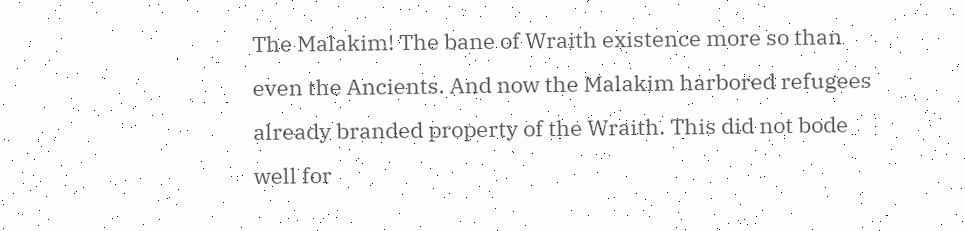The Malakim! The bane of Wraith existence more so than even the Ancients. And now the Malakim harbored refugees already branded property of the Wraith. This did not bode well for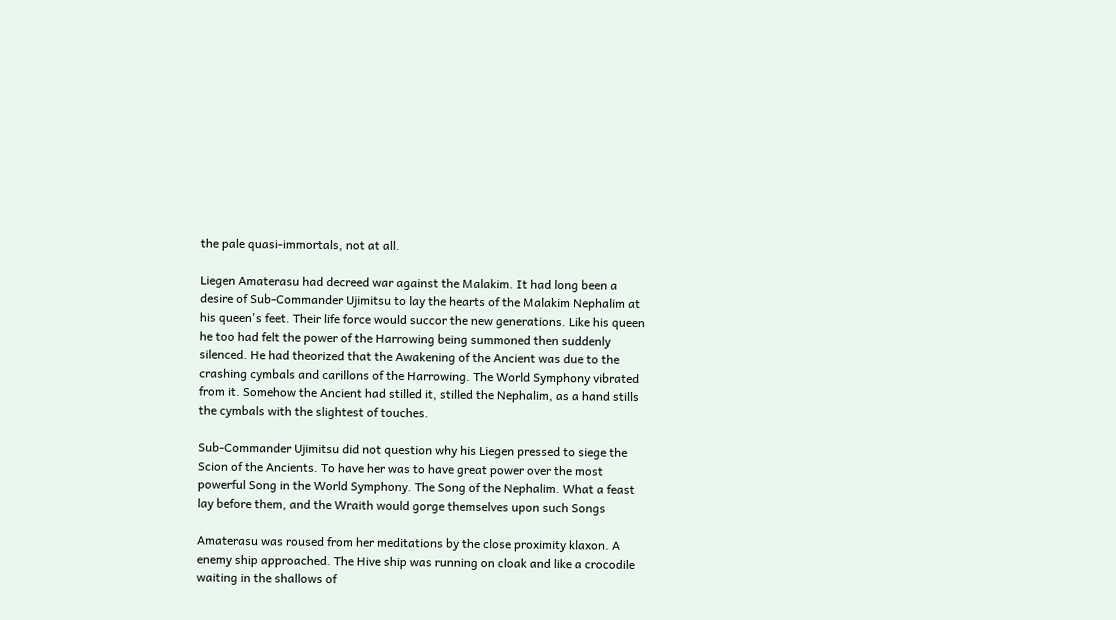the pale quasi-immortals, not at all.

Liegen Amaterasu had decreed war against the Malakim. It had long been a desire of Sub-Commander Ujimitsu to lay the hearts of the Malakim Nephalim at his queen's feet. Their life force would succor the new generations. Like his queen he too had felt the power of the Harrowing being summoned then suddenly silenced. He had theorized that the Awakening of the Ancient was due to the crashing cymbals and carillons of the Harrowing. The World Symphony vibrated from it. Somehow the Ancient had stilled it, stilled the Nephalim, as a hand stills the cymbals with the slightest of touches.

Sub-Commander Ujimitsu did not question why his Liegen pressed to siege the Scion of the Ancients. To have her was to have great power over the most powerful Song in the World Symphony. The Song of the Nephalim. What a feast lay before them, and the Wraith would gorge themselves upon such Songs

Amaterasu was roused from her meditations by the close proximity klaxon. A enemy ship approached. The Hive ship was running on cloak and like a crocodile waiting in the shallows of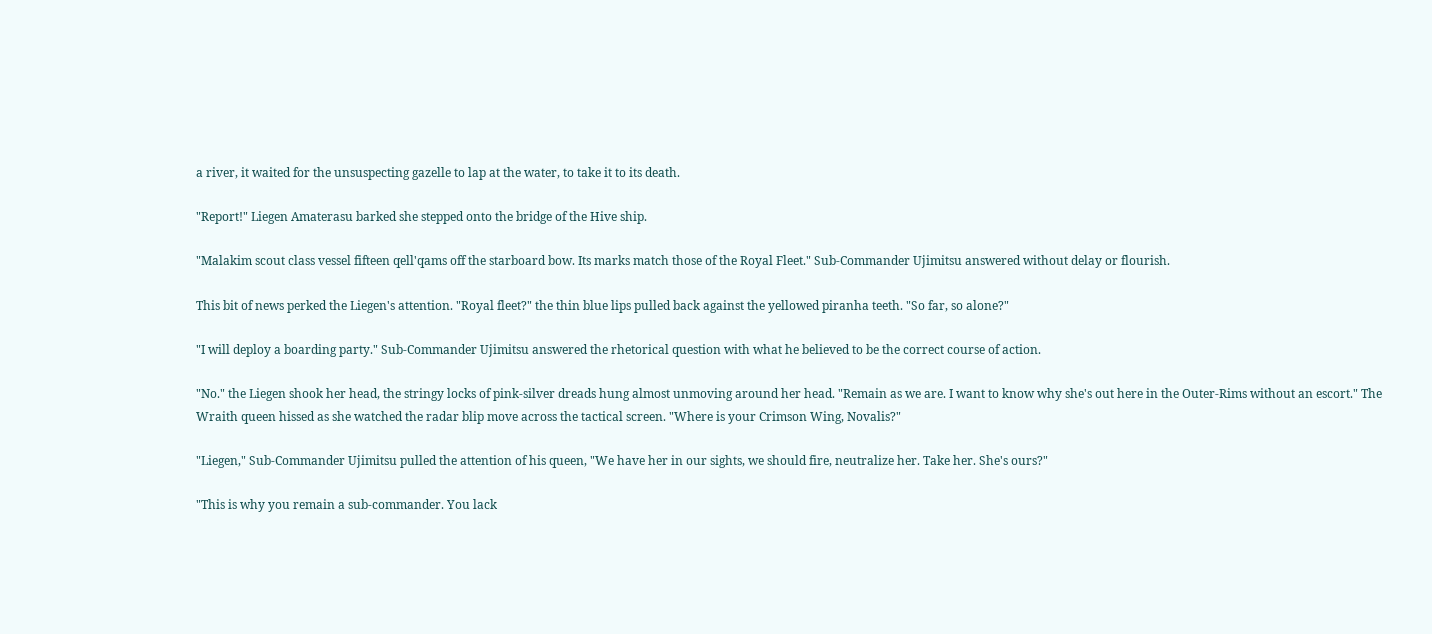a river, it waited for the unsuspecting gazelle to lap at the water, to take it to its death.

"Report!" Liegen Amaterasu barked she stepped onto the bridge of the Hive ship.

"Malakim scout class vessel fifteen qell'qams off the starboard bow. Its marks match those of the Royal Fleet." Sub-Commander Ujimitsu answered without delay or flourish.

This bit of news perked the Liegen's attention. "Royal fleet?" the thin blue lips pulled back against the yellowed piranha teeth. "So far, so alone?"

"I will deploy a boarding party." Sub-Commander Ujimitsu answered the rhetorical question with what he believed to be the correct course of action.

"No." the Liegen shook her head, the stringy locks of pink-silver dreads hung almost unmoving around her head. "Remain as we are. I want to know why she's out here in the Outer-Rims without an escort." The Wraith queen hissed as she watched the radar blip move across the tactical screen. "Where is your Crimson Wing, Novalis?"

"Liegen," Sub-Commander Ujimitsu pulled the attention of his queen, "We have her in our sights, we should fire, neutralize her. Take her. She's ours?"

"This is why you remain a sub-commander. You lack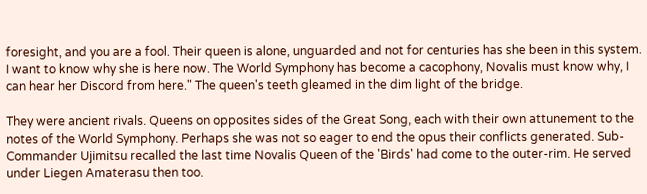foresight, and you are a fool. Their queen is alone, unguarded and not for centuries has she been in this system. I want to know why she is here now. The World Symphony has become a cacophony, Novalis must know why, I can hear her Discord from here." The queen's teeth gleamed in the dim light of the bridge.

They were ancient rivals. Queens on opposites sides of the Great Song, each with their own attunement to the notes of the World Symphony. Perhaps she was not so eager to end the opus their conflicts generated. Sub-Commander Ujimitsu recalled the last time Novalis Queen of the 'Birds' had come to the outer-rim. He served under Liegen Amaterasu then too.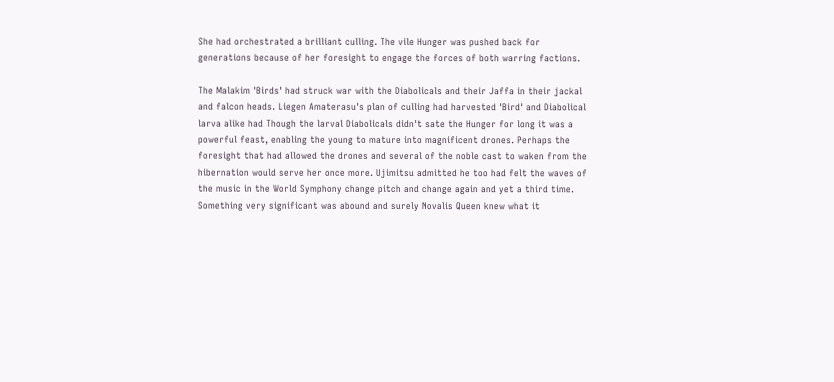She had orchestrated a brilliant culling. The vile Hunger was pushed back for generations because of her foresight to engage the forces of both warring factions.

The Malakim 'Birds' had struck war with the Diabolicals and their Jaffa in their jackal and falcon heads. Liegen Amaterasu's plan of culling had harvested 'Bird' and Diabolical larva alike had Though the larval Diabolicals didn't sate the Hunger for long it was a powerful feast, enabling the young to mature into magnificent drones. Perhaps the foresight that had allowed the drones and several of the noble cast to waken from the hibernation would serve her once more. Ujimitsu admitted he too had felt the waves of the music in the World Symphony change pitch and change again and yet a third time. Something very significant was abound and surely Novalis Queen knew what it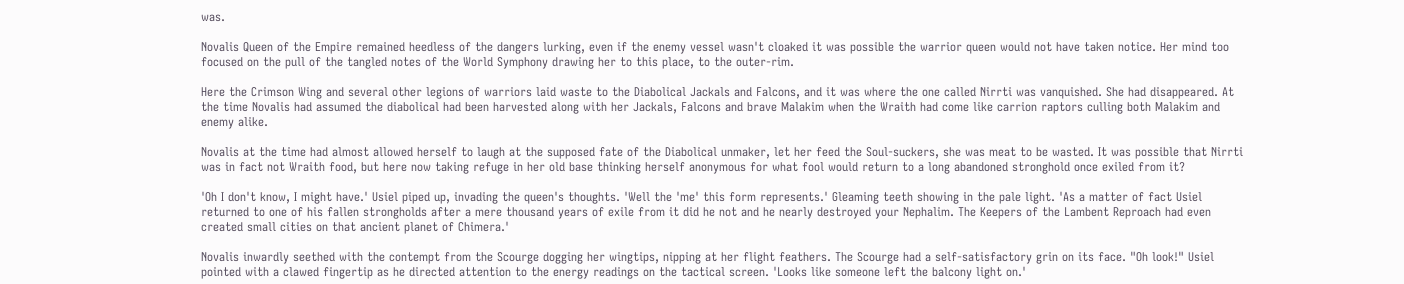was.

Novalis Queen of the Empire remained heedless of the dangers lurking, even if the enemy vessel wasn't cloaked it was possible the warrior queen would not have taken notice. Her mind too focused on the pull of the tangled notes of the World Symphony drawing her to this place, to the outer-rim.

Here the Crimson Wing and several other legions of warriors laid waste to the Diabolical Jackals and Falcons, and it was where the one called Nirrti was vanquished. She had disappeared. At the time Novalis had assumed the diabolical had been harvested along with her Jackals, Falcons and brave Malakim when the Wraith had come like carrion raptors culling both Malakim and enemy alike.

Novalis at the time had almost allowed herself to laugh at the supposed fate of the Diabolical unmaker, let her feed the Soul-suckers, she was meat to be wasted. It was possible that Nirrti was in fact not Wraith food, but here now taking refuge in her old base thinking herself anonymous for what fool would return to a long abandoned stronghold once exiled from it?

'Oh I don't know, I might have.' Usiel piped up, invading the queen's thoughts. 'Well the 'me' this form represents.' Gleaming teeth showing in the pale light. 'As a matter of fact Usiel returned to one of his fallen strongholds after a mere thousand years of exile from it did he not and he nearly destroyed your Nephalim. The Keepers of the Lambent Reproach had even created small cities on that ancient planet of Chimera.'

Novalis inwardly seethed with the contempt from the Scourge dogging her wingtips, nipping at her flight feathers. The Scourge had a self-satisfactory grin on its face. "Oh look!" Usiel pointed with a clawed fingertip as he directed attention to the energy readings on the tactical screen. 'Looks like someone left the balcony light on.'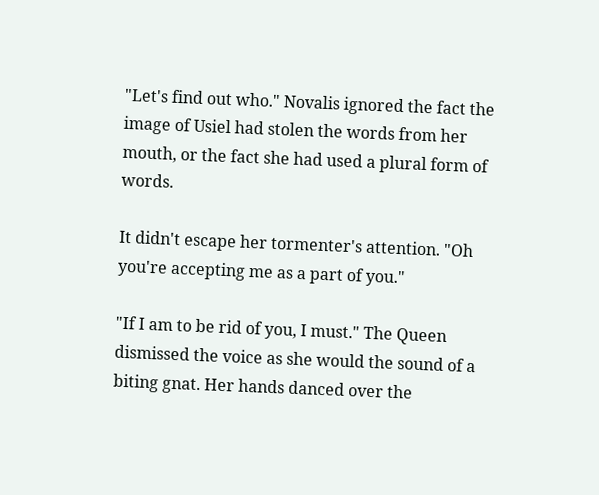"Let's find out who." Novalis ignored the fact the image of Usiel had stolen the words from her mouth, or the fact she had used a plural form of words.

It didn't escape her tormenter's attention. "Oh you're accepting me as a part of you."

"If I am to be rid of you, I must." The Queen dismissed the voice as she would the sound of a biting gnat. Her hands danced over the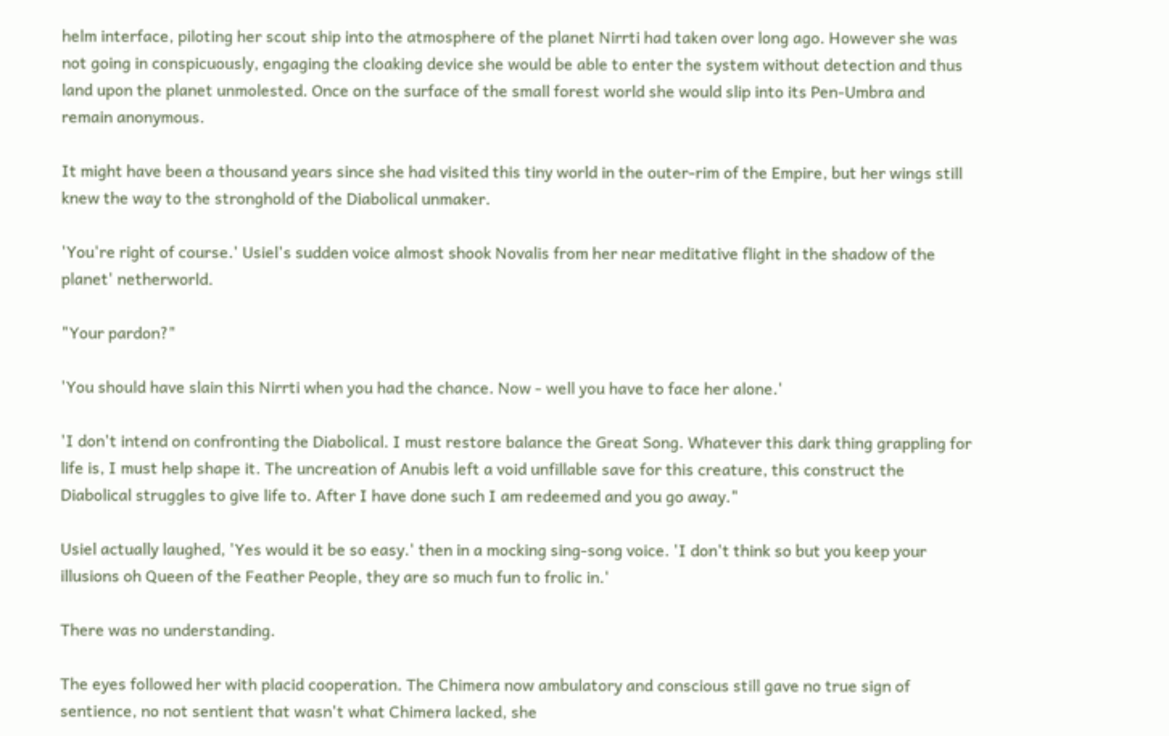helm interface, piloting her scout ship into the atmosphere of the planet Nirrti had taken over long ago. However she was not going in conspicuously, engaging the cloaking device she would be able to enter the system without detection and thus land upon the planet unmolested. Once on the surface of the small forest world she would slip into its Pen-Umbra and remain anonymous.

It might have been a thousand years since she had visited this tiny world in the outer-rim of the Empire, but her wings still knew the way to the stronghold of the Diabolical unmaker.

'You're right of course.' Usiel's sudden voice almost shook Novalis from her near meditative flight in the shadow of the planet' netherworld.

"Your pardon?"

'You should have slain this Nirrti when you had the chance. Now - well you have to face her alone.'

'I don't intend on confronting the Diabolical. I must restore balance the Great Song. Whatever this dark thing grappling for life is, I must help shape it. The uncreation of Anubis left a void unfillable save for this creature, this construct the Diabolical struggles to give life to. After I have done such I am redeemed and you go away."

Usiel actually laughed, 'Yes would it be so easy.' then in a mocking sing-song voice. 'I don't think so but you keep your illusions oh Queen of the Feather People, they are so much fun to frolic in.'

There was no understanding.

The eyes followed her with placid cooperation. The Chimera now ambulatory and conscious still gave no true sign of sentience, no not sentient that wasn't what Chimera lacked, she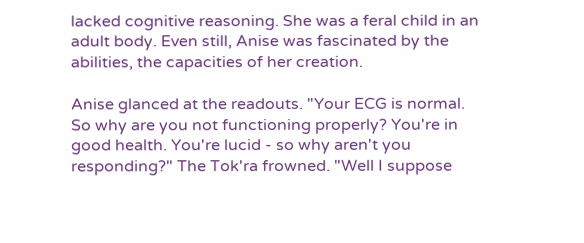lacked cognitive reasoning. She was a feral child in an adult body. Even still, Anise was fascinated by the abilities, the capacities of her creation.

Anise glanced at the readouts. "Your ECG is normal. So why are you not functioning properly? You're in good health. You're lucid - so why aren't you responding?" The Tok'ra frowned. "Well I suppose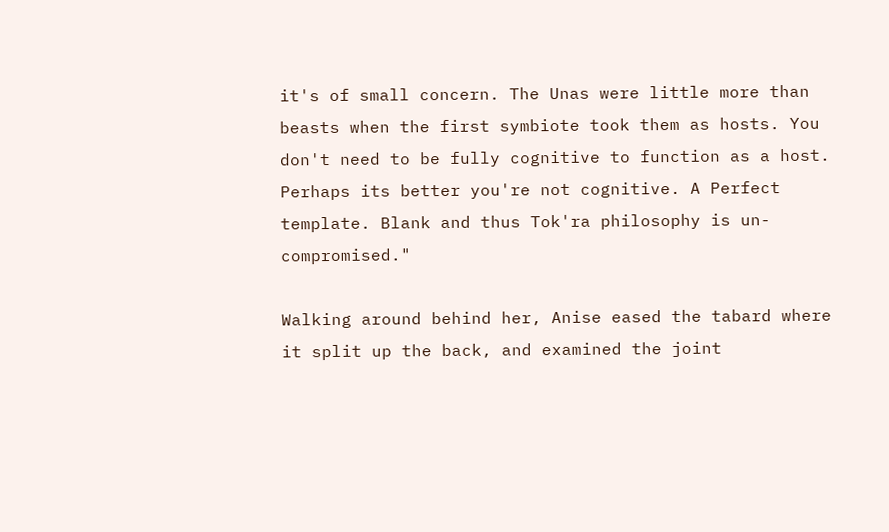it's of small concern. The Unas were little more than beasts when the first symbiote took them as hosts. You don't need to be fully cognitive to function as a host. Perhaps its better you're not cognitive. A Perfect template. Blank and thus Tok'ra philosophy is un-compromised."

Walking around behind her, Anise eased the tabard where it split up the back, and examined the joint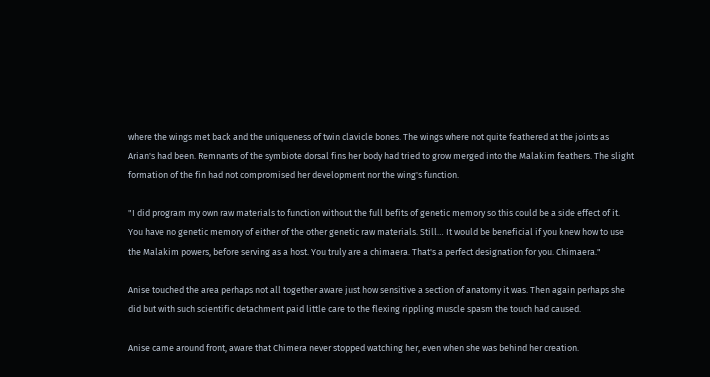where the wings met back and the uniqueness of twin clavicle bones. The wings where not quite feathered at the joints as Arian's had been. Remnants of the symbiote dorsal fins her body had tried to grow merged into the Malakim feathers. The slight formation of the fin had not compromised her development nor the wing's function.

"I did program my own raw materials to function without the full befits of genetic memory so this could be a side effect of it. You have no genetic memory of either of the other genetic raw materials. Still… It would be beneficial if you knew how to use the Malakim powers, before serving as a host. You truly are a chimaera. That's a perfect designation for you. Chimaera."

Anise touched the area perhaps not all together aware just how sensitive a section of anatomy it was. Then again perhaps she did but with such scientific detachment paid little care to the flexing rippling muscle spasm the touch had caused.

Anise came around front, aware that Chimera never stopped watching her, even when she was behind her creation.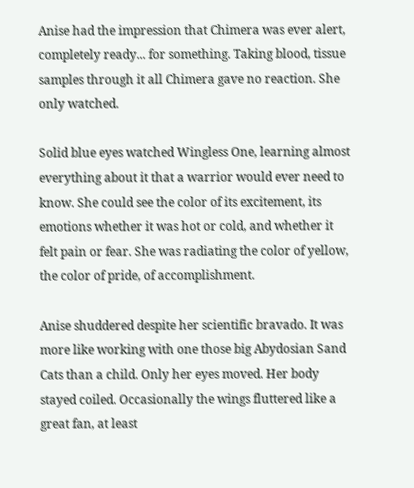Anise had the impression that Chimera was ever alert, completely ready... for something. Taking blood, tissue samples through it all Chimera gave no reaction. She only watched.

Solid blue eyes watched Wingless One, learning almost everything about it that a warrior would ever need to know. She could see the color of its excitement, its emotions whether it was hot or cold, and whether it felt pain or fear. She was radiating the color of yellow, the color of pride, of accomplishment.

Anise shuddered despite her scientific bravado. It was more like working with one those big Abydosian Sand Cats than a child. Only her eyes moved. Her body stayed coiled. Occasionally the wings fluttered like a great fan, at least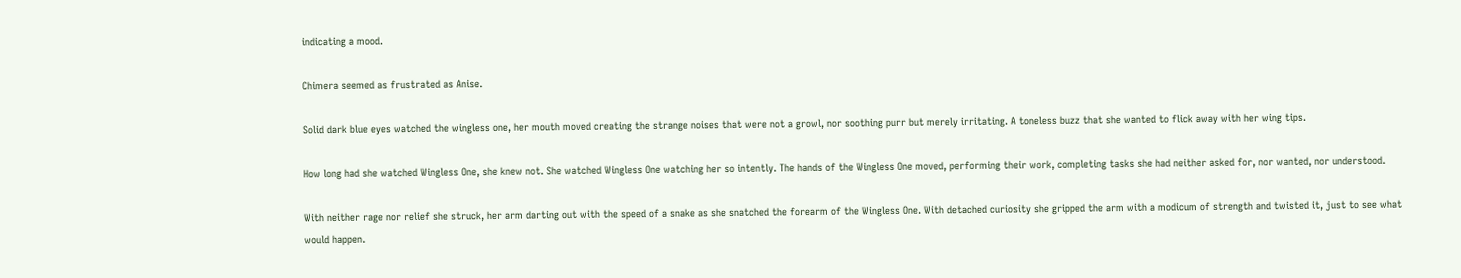indicating a mood.

Chimera seemed as frustrated as Anise.

Solid dark blue eyes watched the wingless one, her mouth moved creating the strange noises that were not a growl, nor soothing purr but merely irritating. A toneless buzz that she wanted to flick away with her wing tips.

How long had she watched Wingless One, she knew not. She watched Wingless One watching her so intently. The hands of the Wingless One moved, performing their work, completing tasks she had neither asked for, nor wanted, nor understood.

With neither rage nor relief she struck, her arm darting out with the speed of a snake as she snatched the forearm of the Wingless One. With detached curiosity she gripped the arm with a modicum of strength and twisted it, just to see what would happen.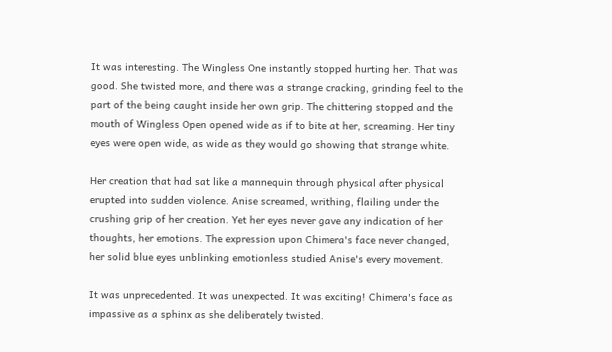It was interesting. The Wingless One instantly stopped hurting her. That was good. She twisted more, and there was a strange cracking, grinding feel to the part of the being caught inside her own grip. The chittering stopped and the mouth of Wingless Open opened wide as if to bite at her, screaming. Her tiny eyes were open wide, as wide as they would go showing that strange white.

Her creation that had sat like a mannequin through physical after physical erupted into sudden violence. Anise screamed, writhing, flailing under the crushing grip of her creation. Yet her eyes never gave any indication of her thoughts, her emotions. The expression upon Chimera's face never changed, her solid blue eyes unblinking emotionless studied Anise's every movement.

It was unprecedented. It was unexpected. It was exciting! Chimera's face as impassive as a sphinx as she deliberately twisted.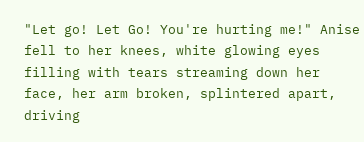"Let go! Let Go! You're hurting me!" Anise fell to her knees, white glowing eyes filling with tears streaming down her face, her arm broken, splintered apart, driving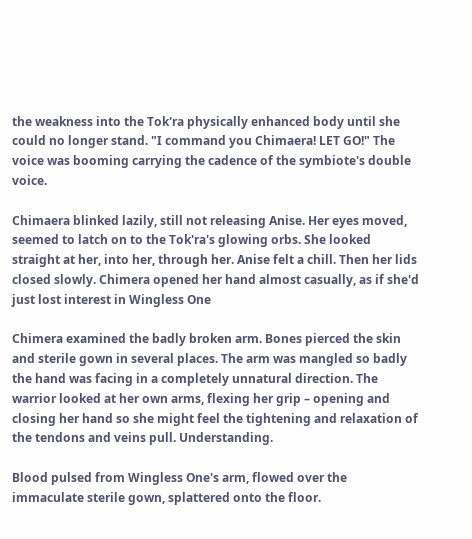the weakness into the Tok'ra physically enhanced body until she could no longer stand. "I command you Chimaera! LET GO!" The voice was booming carrying the cadence of the symbiote's double voice.

Chimaera blinked lazily, still not releasing Anise. Her eyes moved, seemed to latch on to the Tok'ra's glowing orbs. She looked straight at her, into her, through her. Anise felt a chill. Then her lids closed slowly. Chimera opened her hand almost casually, as if she'd just lost interest in Wingless One

Chimera examined the badly broken arm. Bones pierced the skin and sterile gown in several places. The arm was mangled so badly the hand was facing in a completely unnatural direction. The warrior looked at her own arms, flexing her grip – opening and closing her hand so she might feel the tightening and relaxation of the tendons and veins pull. Understanding.

Blood pulsed from Wingless One's arm, flowed over the immaculate sterile gown, splattered onto the floor.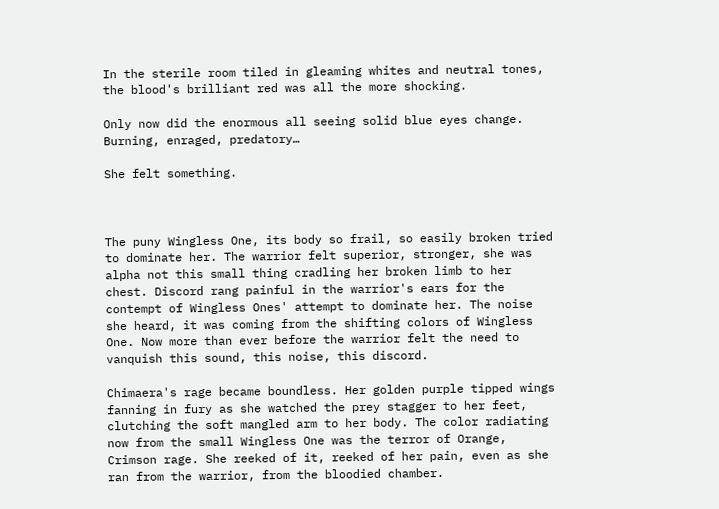In the sterile room tiled in gleaming whites and neutral tones, the blood's brilliant red was all the more shocking.

Only now did the enormous all seeing solid blue eyes change. Burning, enraged, predatory…

She felt something.



The puny Wingless One, its body so frail, so easily broken tried to dominate her. The warrior felt superior, stronger, she was alpha not this small thing cradling her broken limb to her chest. Discord rang painful in the warrior's ears for the contempt of Wingless Ones' attempt to dominate her. The noise she heard, it was coming from the shifting colors of Wingless One. Now more than ever before the warrior felt the need to vanquish this sound, this noise, this discord.

Chimaera's rage became boundless. Her golden purple tipped wings fanning in fury as she watched the prey stagger to her feet, clutching the soft mangled arm to her body. The color radiating now from the small Wingless One was the terror of Orange, Crimson rage. She reeked of it, reeked of her pain, even as she ran from the warrior, from the bloodied chamber.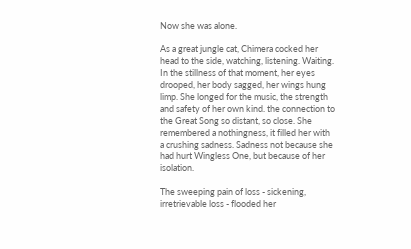Now she was alone.

As a great jungle cat, Chimera cocked her head to the side, watching, listening. Waiting. In the stillness of that moment, her eyes drooped, her body sagged, her wings hung limp. She longed for the music, the strength and safety of her own kind. the connection to the Great Song so distant, so close. She remembered a nothingness, it filled her with a crushing sadness. Sadness not because she had hurt Wingless One, but because of her isolation.

The sweeping pain of loss - sickening, irretrievable loss - flooded her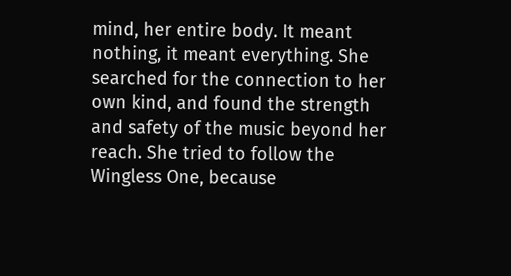mind, her entire body. It meant nothing, it meant everything. She searched for the connection to her own kind, and found the strength and safety of the music beyond her reach. She tried to follow the Wingless One, because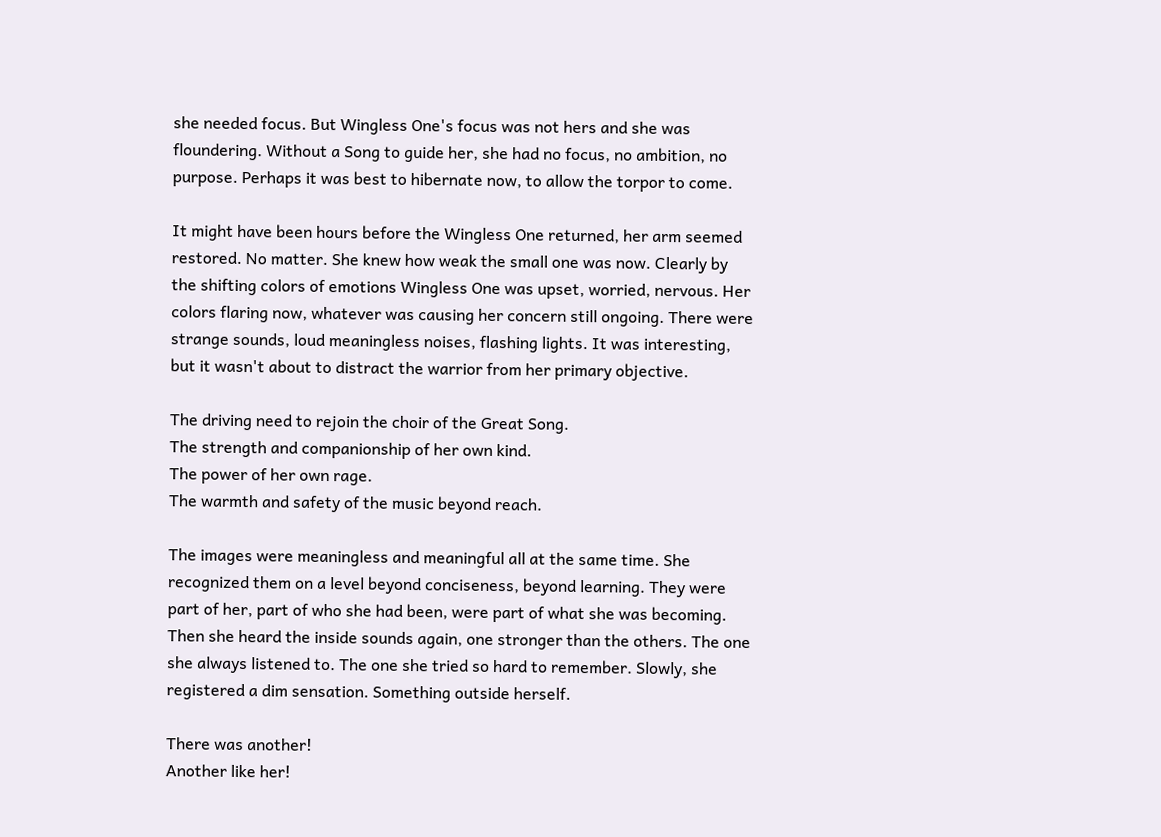she needed focus. But Wingless One's focus was not hers and she was floundering. Without a Song to guide her, she had no focus, no ambition, no purpose. Perhaps it was best to hibernate now, to allow the torpor to come.

It might have been hours before the Wingless One returned, her arm seemed restored. No matter. She knew how weak the small one was now. Clearly by the shifting colors of emotions Wingless One was upset, worried, nervous. Her colors flaring now, whatever was causing her concern still ongoing. There were strange sounds, loud meaningless noises, flashing lights. It was interesting, but it wasn't about to distract the warrior from her primary objective.

The driving need to rejoin the choir of the Great Song.
The strength and companionship of her own kind.
The power of her own rage.
The warmth and safety of the music beyond reach.

The images were meaningless and meaningful all at the same time. She recognized them on a level beyond conciseness, beyond learning. They were part of her, part of who she had been, were part of what she was becoming. Then she heard the inside sounds again, one stronger than the others. The one she always listened to. The one she tried so hard to remember. Slowly, she registered a dim sensation. Something outside herself.

There was another!
Another like her!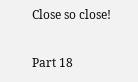Close so close!

Part 18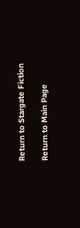Return to Stargate Fiction

Return to Main Page